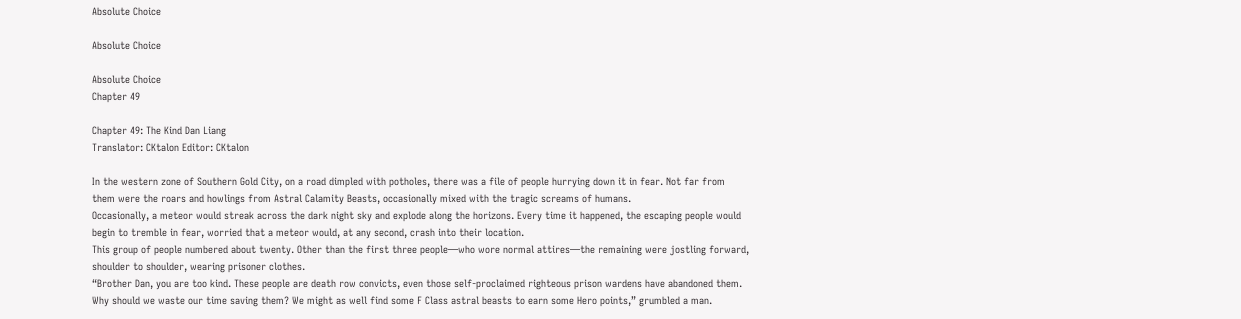Absolute Choice

Absolute Choice

Absolute Choice
Chapter 49

Chapter 49: The Kind Dan Liang
Translator: CKtalon Editor: CKtalon

In the western zone of Southern Gold City, on a road dimpled with potholes, there was a file of people hurrying down it in fear. Not far from them were the roars and howlings from Astral Calamity Beasts, occasionally mixed with the tragic screams of humans.
Occasionally, a meteor would streak across the dark night sky and explode along the horizons. Every time it happened, the escaping people would begin to tremble in fear, worried that a meteor would, at any second, crash into their location.
This group of people numbered about twenty. Other than the first three people—who wore normal attires—the remaining were jostling forward, shoulder to shoulder, wearing prisoner clothes.
“Brother Dan, you are too kind. These people are death row convicts, even those self-proclaimed righteous prison wardens have abandoned them. Why should we waste our time saving them? We might as well find some F Class astral beasts to earn some Hero points,” grumbled a man.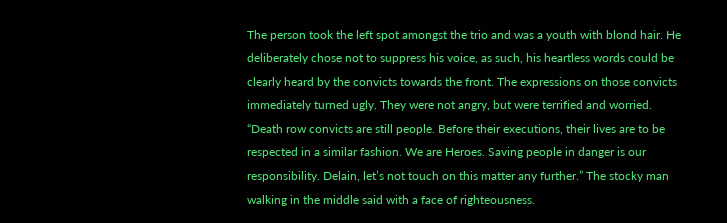The person took the left spot amongst the trio and was a youth with blond hair. He deliberately chose not to suppress his voice, as such, his heartless words could be clearly heard by the convicts towards the front. The expressions on those convicts immediately turned ugly. They were not angry, but were terrified and worried.
“Death row convicts are still people. Before their executions, their lives are to be respected in a similar fashion. We are Heroes. Saving people in danger is our responsibility. Delain, let’s not touch on this matter any further.” The stocky man walking in the middle said with a face of righteousness.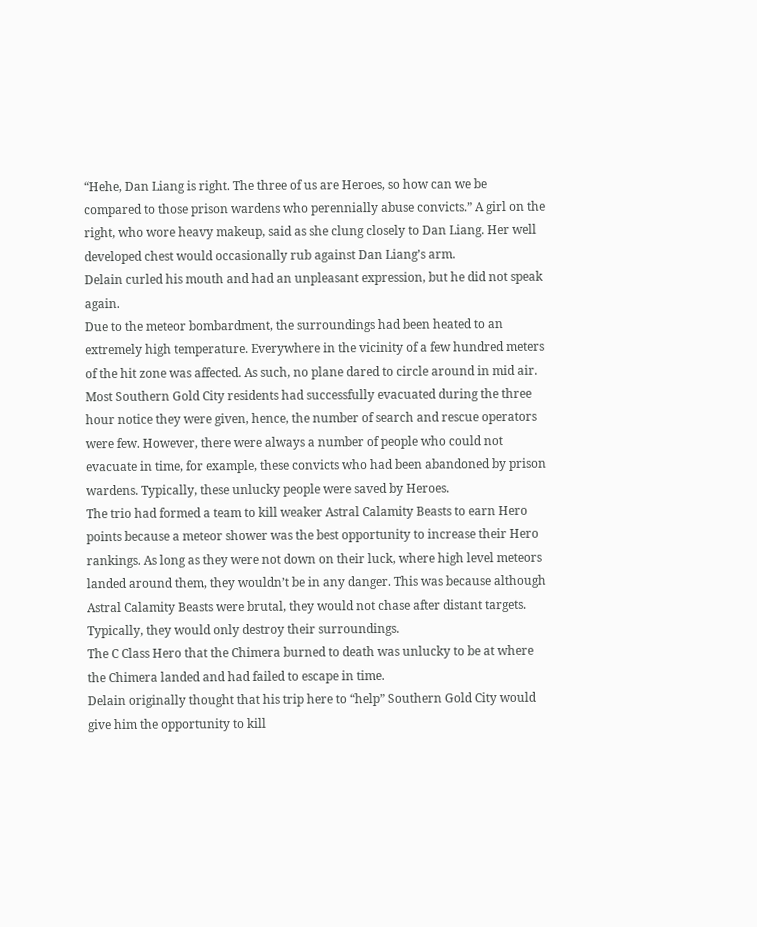“Hehe, Dan Liang is right. The three of us are Heroes, so how can we be compared to those prison wardens who perennially abuse convicts.” A girl on the right, who wore heavy makeup, said as she clung closely to Dan Liang. Her well developed chest would occasionally rub against Dan Liang’s arm.
Delain curled his mouth and had an unpleasant expression, but he did not speak again.
Due to the meteor bombardment, the surroundings had been heated to an extremely high temperature. Everywhere in the vicinity of a few hundred meters of the hit zone was affected. As such, no plane dared to circle around in mid air. Most Southern Gold City residents had successfully evacuated during the three hour notice they were given, hence, the number of search and rescue operators were few. However, there were always a number of people who could not evacuate in time, for example, these convicts who had been abandoned by prison wardens. Typically, these unlucky people were saved by Heroes.
The trio had formed a team to kill weaker Astral Calamity Beasts to earn Hero points because a meteor shower was the best opportunity to increase their Hero rankings. As long as they were not down on their luck, where high level meteors landed around them, they wouldn’t be in any danger. This was because although Astral Calamity Beasts were brutal, they would not chase after distant targets. Typically, they would only destroy their surroundings.
The C Class Hero that the Chimera burned to death was unlucky to be at where the Chimera landed and had failed to escape in time.
Delain originally thought that his trip here to “help” Southern Gold City would give him the opportunity to kill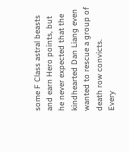some F Class astral beasts and earn Hero points, but he never expected that the kindhearted Dan Liang even wanted to rescue a group of death row convicts.
Every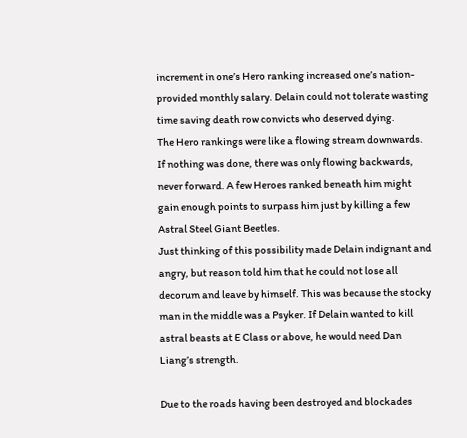increment in one’s Hero ranking increased one’s nation-provided monthly salary. Delain could not tolerate wasting time saving death row convicts who deserved dying.
The Hero rankings were like a flowing stream downwards. If nothing was done, there was only flowing backwards, never forward. A few Heroes ranked beneath him might gain enough points to surpass him just by killing a few Astral Steel Giant Beetles.
Just thinking of this possibility made Delain indignant and angry, but reason told him that he could not lose all decorum and leave by himself. This was because the stocky man in the middle was a Psyker. If Delain wanted to kill astral beasts at E Class or above, he would need Dan Liang’s strength.

Due to the roads having been destroyed and blockades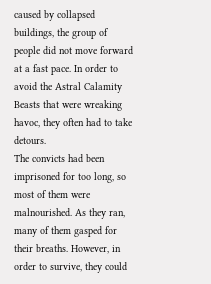caused by collapsed buildings, the group of people did not move forward at a fast pace. In order to avoid the Astral Calamity Beasts that were wreaking havoc, they often had to take detours.
The convicts had been imprisoned for too long, so most of them were malnourished. As they ran, many of them gasped for their breaths. However, in order to survive, they could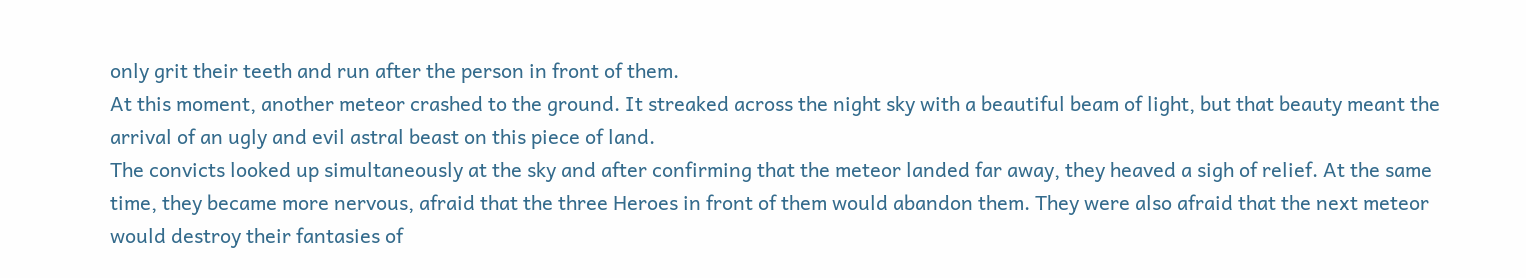only grit their teeth and run after the person in front of them.
At this moment, another meteor crashed to the ground. It streaked across the night sky with a beautiful beam of light, but that beauty meant the arrival of an ugly and evil astral beast on this piece of land.
The convicts looked up simultaneously at the sky and after confirming that the meteor landed far away, they heaved a sigh of relief. At the same time, they became more nervous, afraid that the three Heroes in front of them would abandon them. They were also afraid that the next meteor would destroy their fantasies of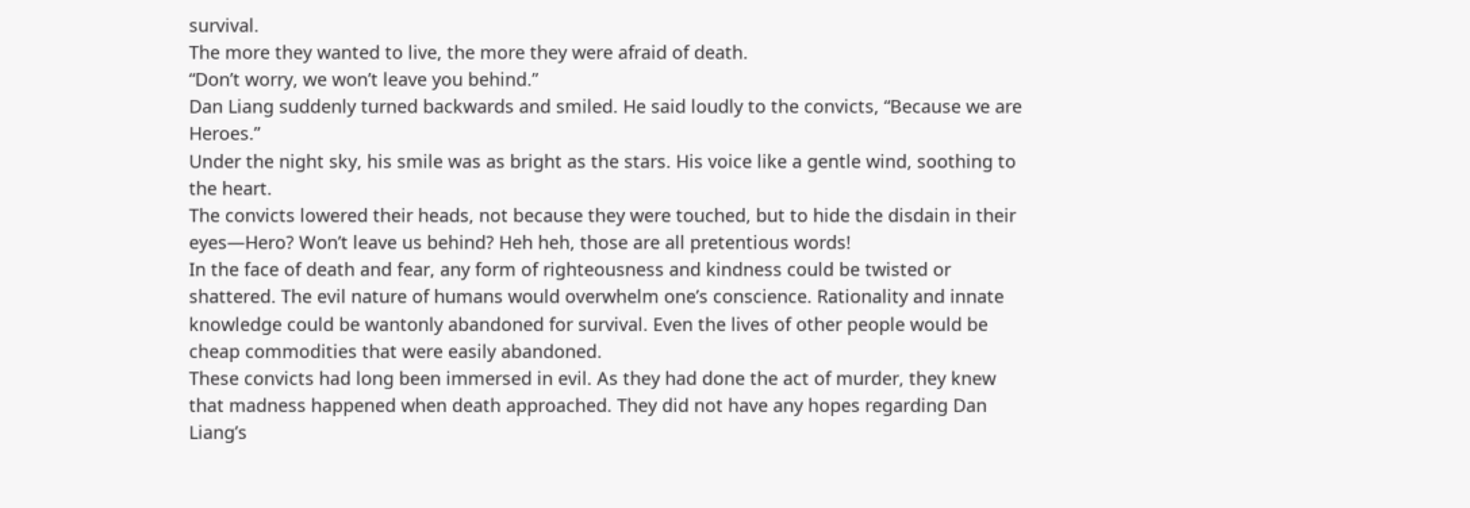survival.
The more they wanted to live, the more they were afraid of death.
“Don’t worry, we won’t leave you behind.”
Dan Liang suddenly turned backwards and smiled. He said loudly to the convicts, “Because we are Heroes.”
Under the night sky, his smile was as bright as the stars. His voice like a gentle wind, soothing to the heart.
The convicts lowered their heads, not because they were touched, but to hide the disdain in their eyes—Hero? Won’t leave us behind? Heh heh, those are all pretentious words!
In the face of death and fear, any form of righteousness and kindness could be twisted or shattered. The evil nature of humans would overwhelm one’s conscience. Rationality and innate knowledge could be wantonly abandoned for survival. Even the lives of other people would be cheap commodities that were easily abandoned.
These convicts had long been immersed in evil. As they had done the act of murder, they knew that madness happened when death approached. They did not have any hopes regarding Dan Liang’s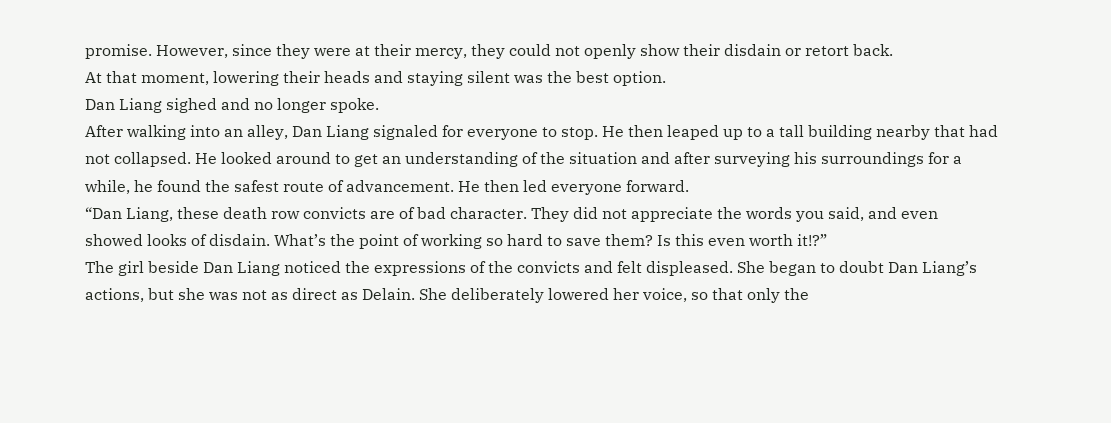promise. However, since they were at their mercy, they could not openly show their disdain or retort back.
At that moment, lowering their heads and staying silent was the best option.
Dan Liang sighed and no longer spoke.
After walking into an alley, Dan Liang signaled for everyone to stop. He then leaped up to a tall building nearby that had not collapsed. He looked around to get an understanding of the situation and after surveying his surroundings for a while, he found the safest route of advancement. He then led everyone forward.
“Dan Liang, these death row convicts are of bad character. They did not appreciate the words you said, and even showed looks of disdain. What’s the point of working so hard to save them? Is this even worth it!?”
The girl beside Dan Liang noticed the expressions of the convicts and felt displeased. She began to doubt Dan Liang’s actions, but she was not as direct as Delain. She deliberately lowered her voice, so that only the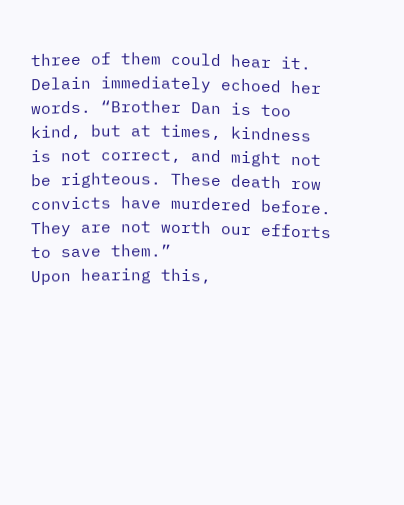three of them could hear it.
Delain immediately echoed her words. “Brother Dan is too kind, but at times, kindness is not correct, and might not be righteous. These death row convicts have murdered before. They are not worth our efforts to save them.”
Upon hearing this,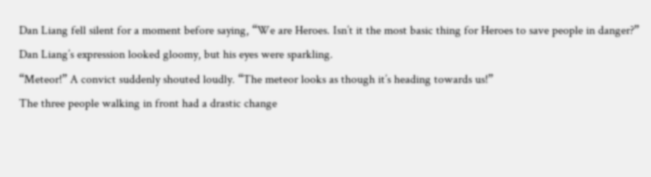Dan Liang fell silent for a moment before saying, “We are Heroes. Isn’t it the most basic thing for Heroes to save people in danger?”
Dan Liang’s expression looked gloomy, but his eyes were sparkling.
“Meteor!” A convict suddenly shouted loudly. “The meteor looks as though it’s heading towards us!”
The three people walking in front had a drastic change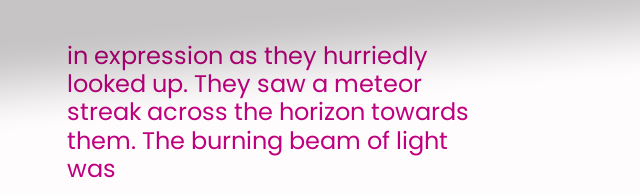in expression as they hurriedly looked up. They saw a meteor streak across the horizon towards them. The burning beam of light was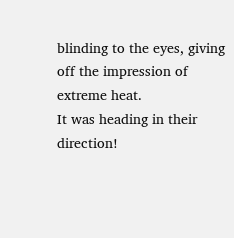blinding to the eyes, giving off the impression of extreme heat.
It was heading in their direction!